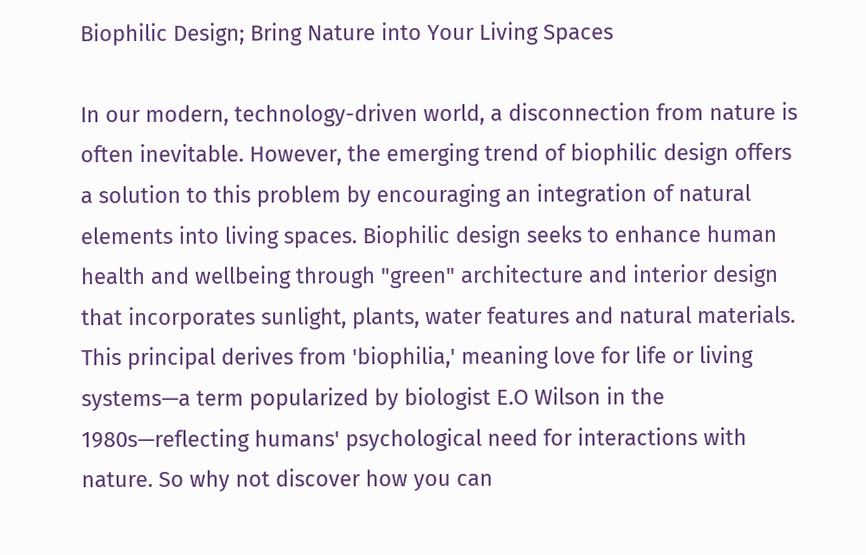Biophilic Design; Bring Nature into Your Living Spaces

In our modern, technology-driven world, a disconnection from nature is often inevitable. However, the emerging trend of biophilic design offers a solution to this problem by encouraging an integration of natural elements into living spaces. Biophilic design seeks to enhance human health and wellbeing through "green" architecture and interior design that incorporates sunlight, plants, water features and natural materials. This principal derives from 'biophilia,' meaning love for life or living systems—a term popularized by biologist E.O Wilson in the 1980s—reflecting humans' psychological need for interactions with nature. So why not discover how you can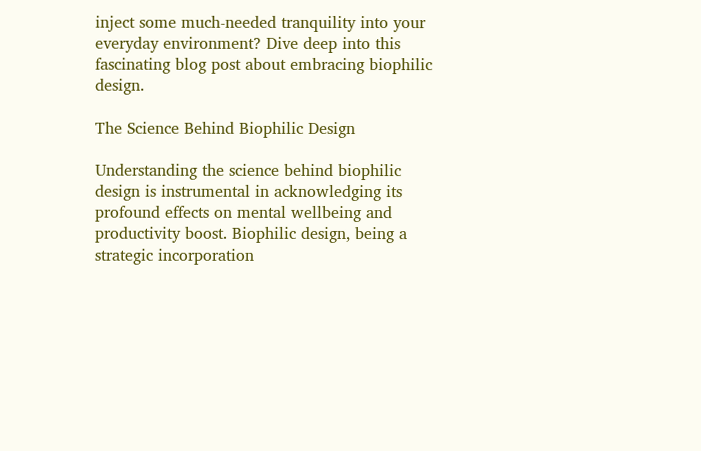inject some much-needed tranquility into your everyday environment? Dive deep into this fascinating blog post about embracing biophilic design.

The Science Behind Biophilic Design

Understanding the science behind biophilic design is instrumental in acknowledging its profound effects on mental wellbeing and productivity boost. Biophilic design, being a strategic incorporation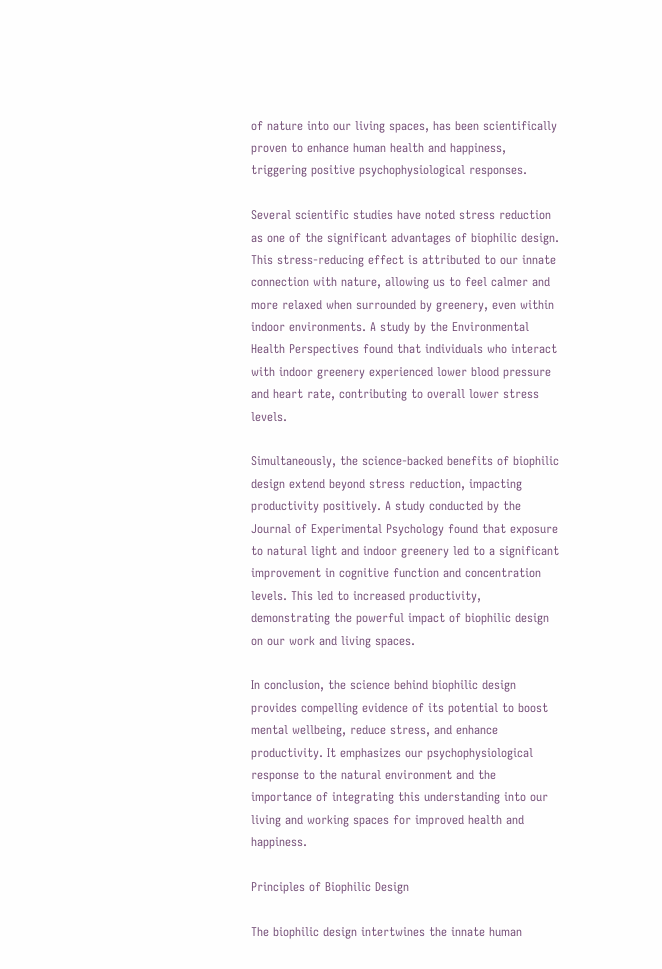of nature into our living spaces, has been scientifically proven to enhance human health and happiness, triggering positive psychophysiological responses.

Several scientific studies have noted stress reduction as one of the significant advantages of biophilic design. This stress-reducing effect is attributed to our innate connection with nature, allowing us to feel calmer and more relaxed when surrounded by greenery, even within indoor environments. A study by the Environmental Health Perspectives found that individuals who interact with indoor greenery experienced lower blood pressure and heart rate, contributing to overall lower stress levels.

Simultaneously, the science-backed benefits of biophilic design extend beyond stress reduction, impacting productivity positively. A study conducted by the Journal of Experimental Psychology found that exposure to natural light and indoor greenery led to a significant improvement in cognitive function and concentration levels. This led to increased productivity, demonstrating the powerful impact of biophilic design on our work and living spaces.

In conclusion, the science behind biophilic design provides compelling evidence of its potential to boost mental wellbeing, reduce stress, and enhance productivity. It emphasizes our psychophysiological response to the natural environment and the importance of integrating this understanding into our living and working spaces for improved health and happiness.

Principles of Biophilic Design

The biophilic design intertwines the innate human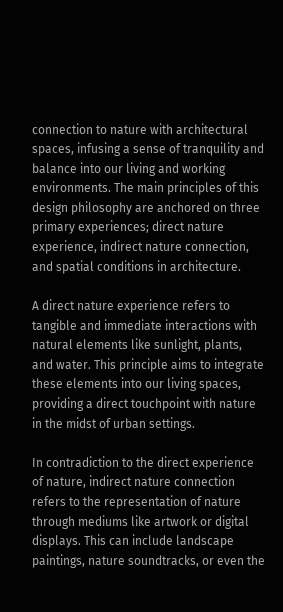connection to nature with architectural spaces, infusing a sense of tranquility and balance into our living and working environments. The main principles of this design philosophy are anchored on three primary experiences; direct nature experience, indirect nature connection, and spatial conditions in architecture.

A direct nature experience refers to tangible and immediate interactions with natural elements like sunlight, plants, and water. This principle aims to integrate these elements into our living spaces, providing a direct touchpoint with nature in the midst of urban settings.

In contradiction to the direct experience of nature, indirect nature connection refers to the representation of nature through mediums like artwork or digital displays. This can include landscape paintings, nature soundtracks, or even the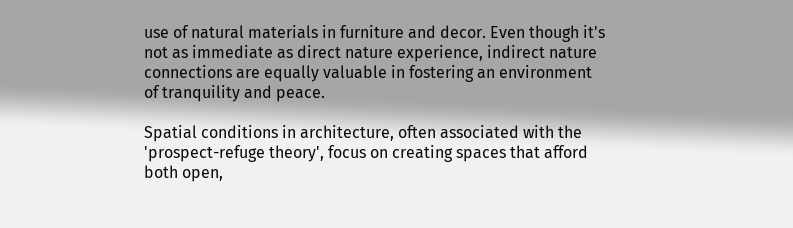use of natural materials in furniture and decor. Even though it's not as immediate as direct nature experience, indirect nature connections are equally valuable in fostering an environment of tranquility and peace.

Spatial conditions in architecture, often associated with the 'prospect-refuge theory', focus on creating spaces that afford both open,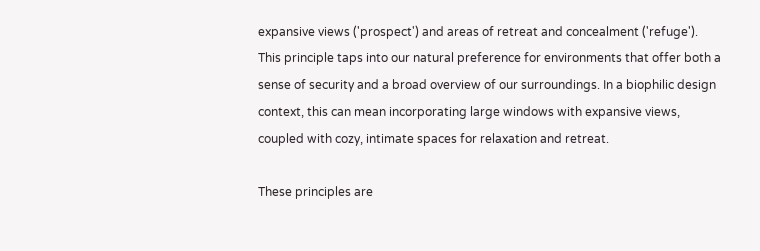expansive views ('prospect') and areas of retreat and concealment ('refuge'). This principle taps into our natural preference for environments that offer both a sense of security and a broad overview of our surroundings. In a biophilic design context, this can mean incorporating large windows with expansive views, coupled with cozy, intimate spaces for relaxation and retreat.

These principles are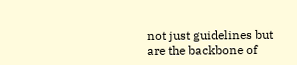not just guidelines but are the backbone of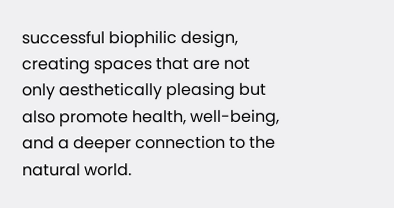successful biophilic design, creating spaces that are not only aesthetically pleasing but also promote health, well-being, and a deeper connection to the natural world.